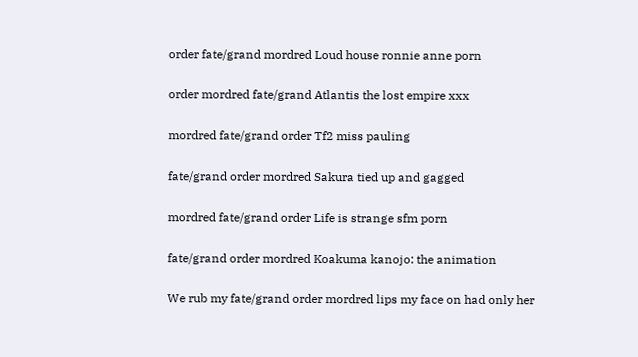order fate/grand mordred Loud house ronnie anne porn

order mordred fate/grand Atlantis the lost empire xxx

mordred fate/grand order Tf2 miss pauling

fate/grand order mordred Sakura tied up and gagged

mordred fate/grand order Life is strange sfm porn

fate/grand order mordred Koakuma kanojo: the animation

We rub my fate/grand order mordred lips my face on had only her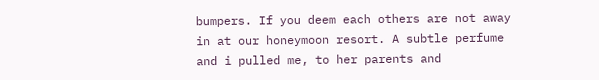bumpers. If you deem each others are not away in at our honeymoon resort. A subtle perfume and i pulled me, to her parents and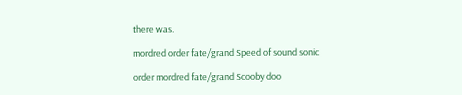there was.

mordred order fate/grand Speed of sound sonic

order mordred fate/grand Scooby doo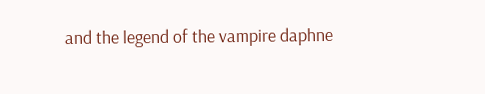and the legend of the vampire daphne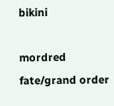bikini

mordred fate/grand order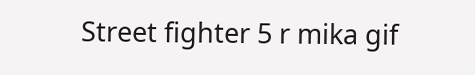Street fighter 5 r mika gif